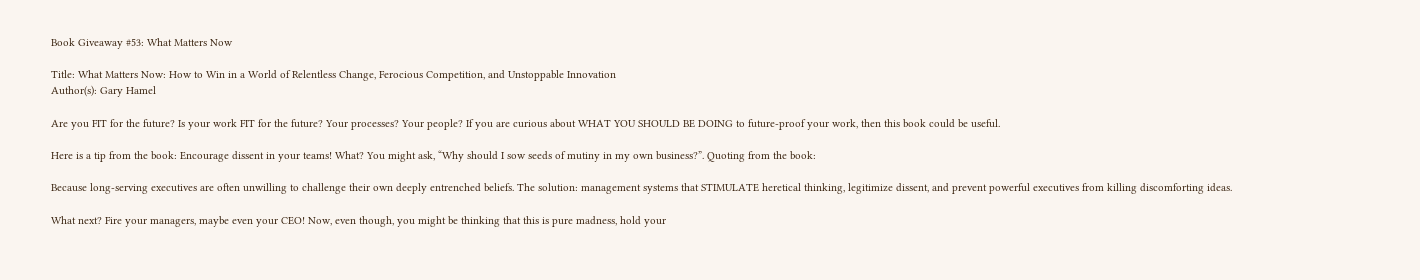Book Giveaway #53: What Matters Now

Title: What Matters Now: How to Win in a World of Relentless Change, Ferocious Competition, and Unstoppable Innovation
Author(s): Gary Hamel

Are you FIT for the future? Is your work FIT for the future? Your processes? Your people? If you are curious about WHAT YOU SHOULD BE DOING to future-proof your work, then this book could be useful.

Here is a tip from the book: Encourage dissent in your teams! What? You might ask, “Why should I sow seeds of mutiny in my own business?”. Quoting from the book:

Because long-serving executives are often unwilling to challenge their own deeply entrenched beliefs. The solution: management systems that STIMULATE heretical thinking, legitimize dissent, and prevent powerful executives from killing discomforting ideas.

What next? Fire your managers, maybe even your CEO! Now, even though, you might be thinking that this is pure madness, hold your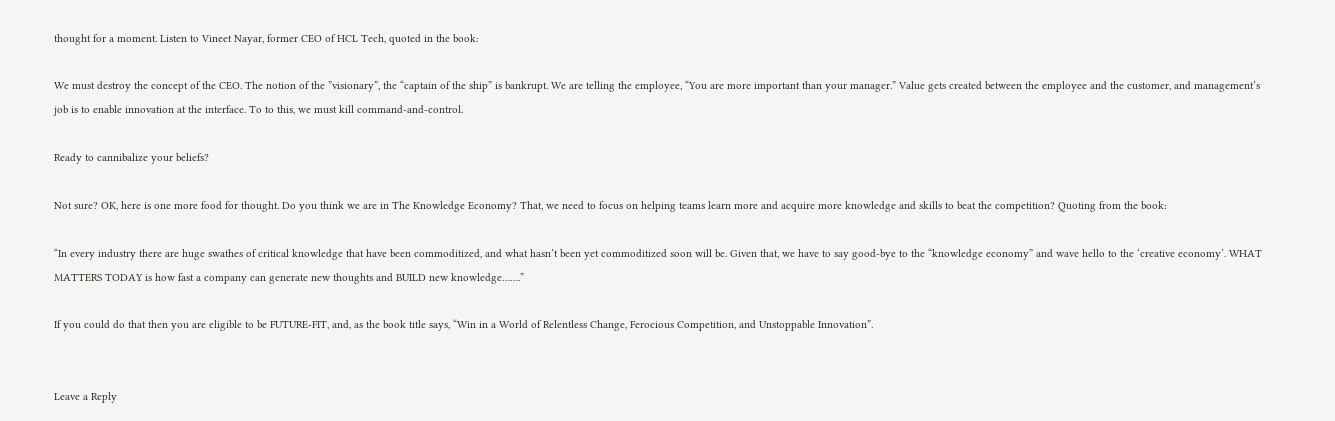thought for a moment. Listen to Vineet Nayar, former CEO of HCL Tech, quoted in the book:

We must destroy the concept of the CEO. The notion of the ”visionary”, the “captain of the ship” is bankrupt. We are telling the employee, “You are more important than your manager.” Value gets created between the employee and the customer, and management’s job is to enable innovation at the interface. To to this, we must kill command-and-control.

Ready to cannibalize your beliefs?

Not sure? OK, here is one more food for thought. Do you think we are in The Knowledge Economy? That, we need to focus on helping teams learn more and acquire more knowledge and skills to beat the competition? Quoting from the book:

“In every industry there are huge swathes of critical knowledge that have been commoditized, and what hasn’t been yet commoditized soon will be. Given that, we have to say good-bye to the “knowledge economy” and wave hello to the ‘creative economy’. WHAT MATTERS TODAY is how fast a company can generate new thoughts and BUILD new knowledge…….”

If you could do that then you are eligible to be FUTURE-FIT, and, as the book title says, “Win in a World of Relentless Change, Ferocious Competition, and Unstoppable Innovation”.


Leave a Reply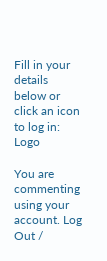Fill in your details below or click an icon to log in: Logo

You are commenting using your account. Log Out /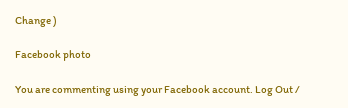Change )

Facebook photo

You are commenting using your Facebook account. Log Out /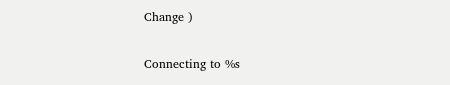Change )

Connecting to %s